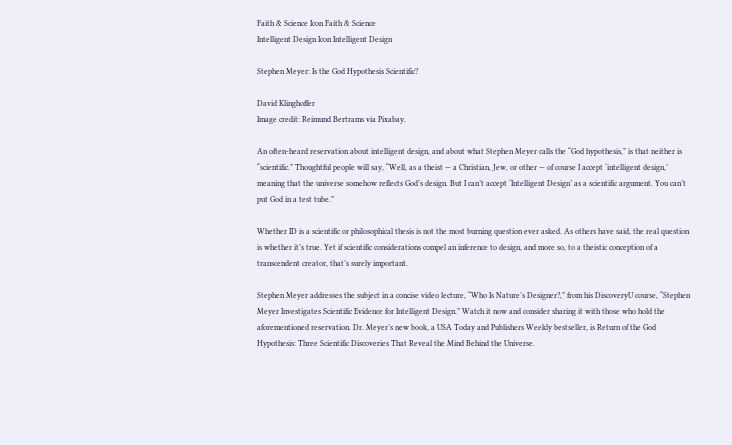Faith & Science Icon Faith & Science
Intelligent Design Icon Intelligent Design

Stephen Meyer: Is the God Hypothesis Scientific?

David Klinghoffer
Image credit: Reimund Bertrams via Pixabay.

An often-heard reservation about intelligent design, and about what Stephen Meyer calls the “God hypothesis,” is that neither is “scientific.” Thoughtful people will say, “Well, as a theist — a Christian, Jew, or other — of course I accept ‘intelligent design,’ meaning that the universe somehow reflects God’s design. But I can’t accept ‘Intelligent Design’ as a scientific argument. You can’t put God in a test tube.”

Whether ID is a scientific or philosophical thesis is not the most burning question ever asked. As others have said, the real question is whether it’s true. Yet if scientific considerations compel an inference to design, and more so, to a theistic conception of a transcendent creator, that’s surely important.

Stephen Meyer addresses the subject in a concise video lecture, “Who Is Nature’s Designer?,” from his DiscoveryU course, “Stephen Meyer Investigates Scientific Evidence for Intelligent Design.” Watch it now and consider sharing it with those who hold the aforementioned reservation. Dr. Meyer’s new book, a USA Today and Publishers Weekly bestseller, is Return of the God Hypothesis: Three Scientific Discoveries That Reveal the Mind Behind the Universe.